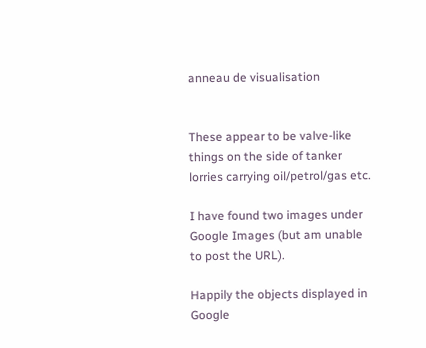anneau de visualisation


These appear to be valve-like things on the side of tanker lorries carrying oil/petrol/gas etc.

I have found two images under Google Images (but am unable to post the URL).

Happily the objects displayed in Google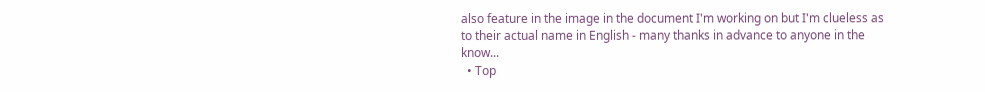also feature in the image in the document I'm working on but I'm clueless as to their actual name in English - many thanks in advance to anyone in the know...
  • Top